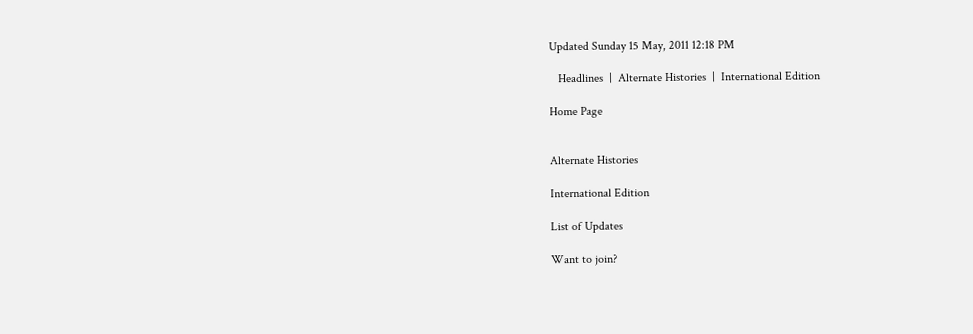Updated Sunday 15 May, 2011 12:18 PM

   Headlines  |  Alternate Histories  |  International Edition

Home Page


Alternate Histories

International Edition

List of Updates

Want to join?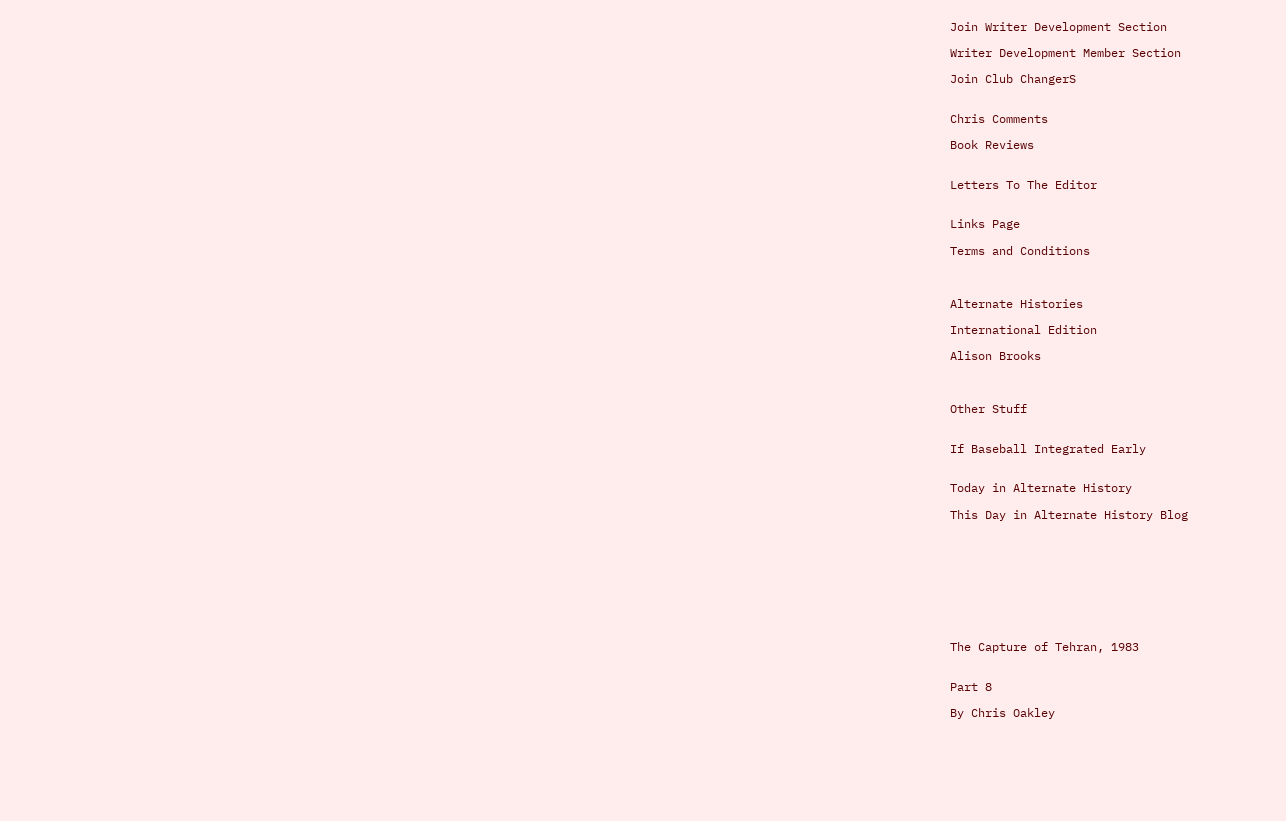Join Writer Development Section

Writer Development Member Section

Join Club ChangerS


Chris Comments

Book Reviews


Letters To The Editor


Links Page

Terms and Conditions



Alternate Histories

International Edition

Alison Brooks



Other Stuff


If Baseball Integrated Early


Today in Alternate History

This Day in Alternate History Blog









The Capture of Tehran, 1983


Part 8

By Chris Oakley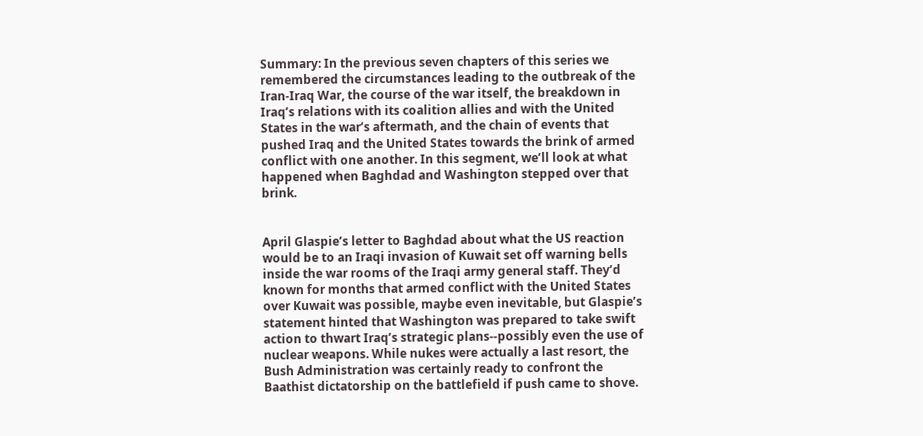Summary: In the previous seven chapters of this series we remembered the circumstances leading to the outbreak of the Iran-Iraq War, the course of the war itself, the breakdown in Iraq’s relations with its coalition allies and with the United States in the war’s aftermath, and the chain of events that pushed Iraq and the United States towards the brink of armed conflict with one another. In this segment, we’ll look at what happened when Baghdad and Washington stepped over that brink.


April Glaspie’s letter to Baghdad about what the US reaction would be to an Iraqi invasion of Kuwait set off warning bells inside the war rooms of the Iraqi army general staff. They’d known for months that armed conflict with the United States over Kuwait was possible, maybe even inevitable, but Glaspie’s statement hinted that Washington was prepared to take swift action to thwart Iraq’s strategic plans--possibly even the use of nuclear weapons. While nukes were actually a last resort, the Bush Administration was certainly ready to confront the Baathist dictatorship on the battlefield if push came to shove.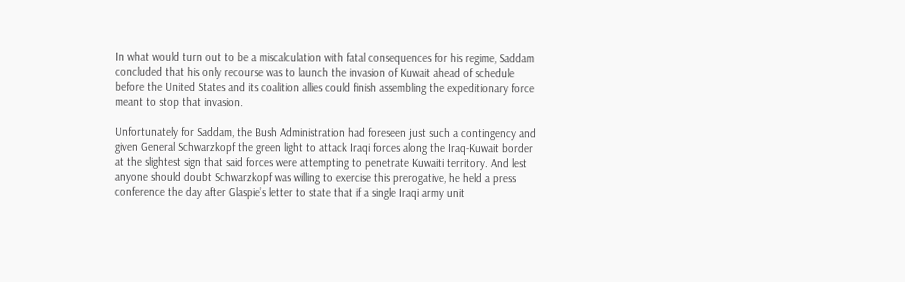In what would turn out to be a miscalculation with fatal consequences for his regime, Saddam concluded that his only recourse was to launch the invasion of Kuwait ahead of schedule before the United States and its coalition allies could finish assembling the expeditionary force meant to stop that invasion.

Unfortunately for Saddam, the Bush Administration had foreseen just such a contingency and given General Schwarzkopf the green light to attack Iraqi forces along the Iraq-Kuwait border at the slightest sign that said forces were attempting to penetrate Kuwaiti territory. And lest anyone should doubt Schwarzkopf was willing to exercise this prerogative, he held a press conference the day after Glaspie’s letter to state that if a single Iraqi army unit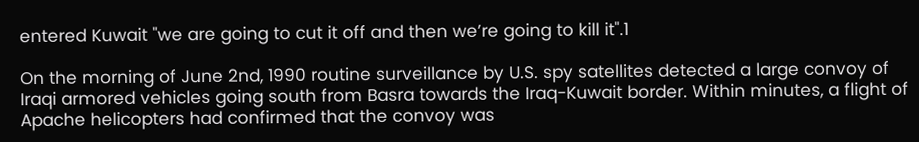entered Kuwait "we are going to cut it off and then we’re going to kill it".1

On the morning of June 2nd, 1990 routine surveillance by U.S. spy satellites detected a large convoy of Iraqi armored vehicles going south from Basra towards the Iraq-Kuwait border. Within minutes, a flight of Apache helicopters had confirmed that the convoy was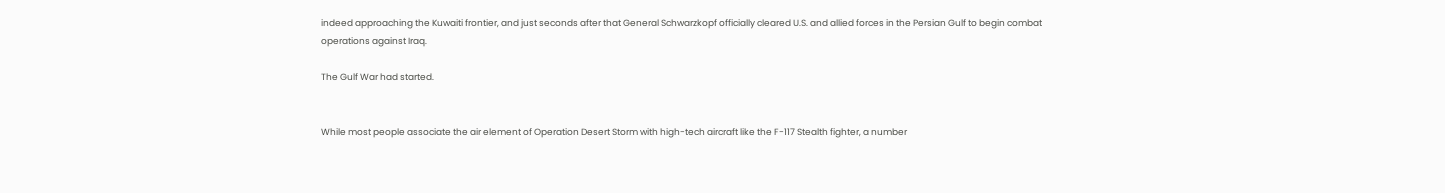indeed approaching the Kuwaiti frontier, and just seconds after that General Schwarzkopf officially cleared U.S. and allied forces in the Persian Gulf to begin combat operations against Iraq.

The Gulf War had started.


While most people associate the air element of Operation Desert Storm with high-tech aircraft like the F-117 Stealth fighter, a number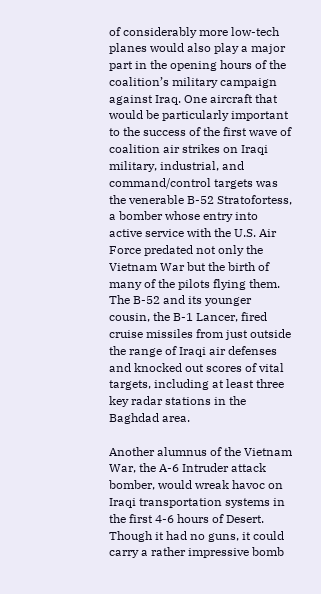of considerably more low-tech planes would also play a major part in the opening hours of the coalition’s military campaign against Iraq. One aircraft that would be particularly important to the success of the first wave of coalition air strikes on Iraqi military, industrial, and command/control targets was the venerable B-52 Stratofortess, a bomber whose entry into active service with the U.S. Air Force predated not only the Vietnam War but the birth of many of the pilots flying them. The B-52 and its younger cousin, the B-1 Lancer, fired cruise missiles from just outside the range of Iraqi air defenses and knocked out scores of vital targets, including at least three key radar stations in the Baghdad area.

Another alumnus of the Vietnam War, the A-6 Intruder attack bomber, would wreak havoc on Iraqi transportation systems in the first 4-6 hours of Desert. Though it had no guns, it could carry a rather impressive bomb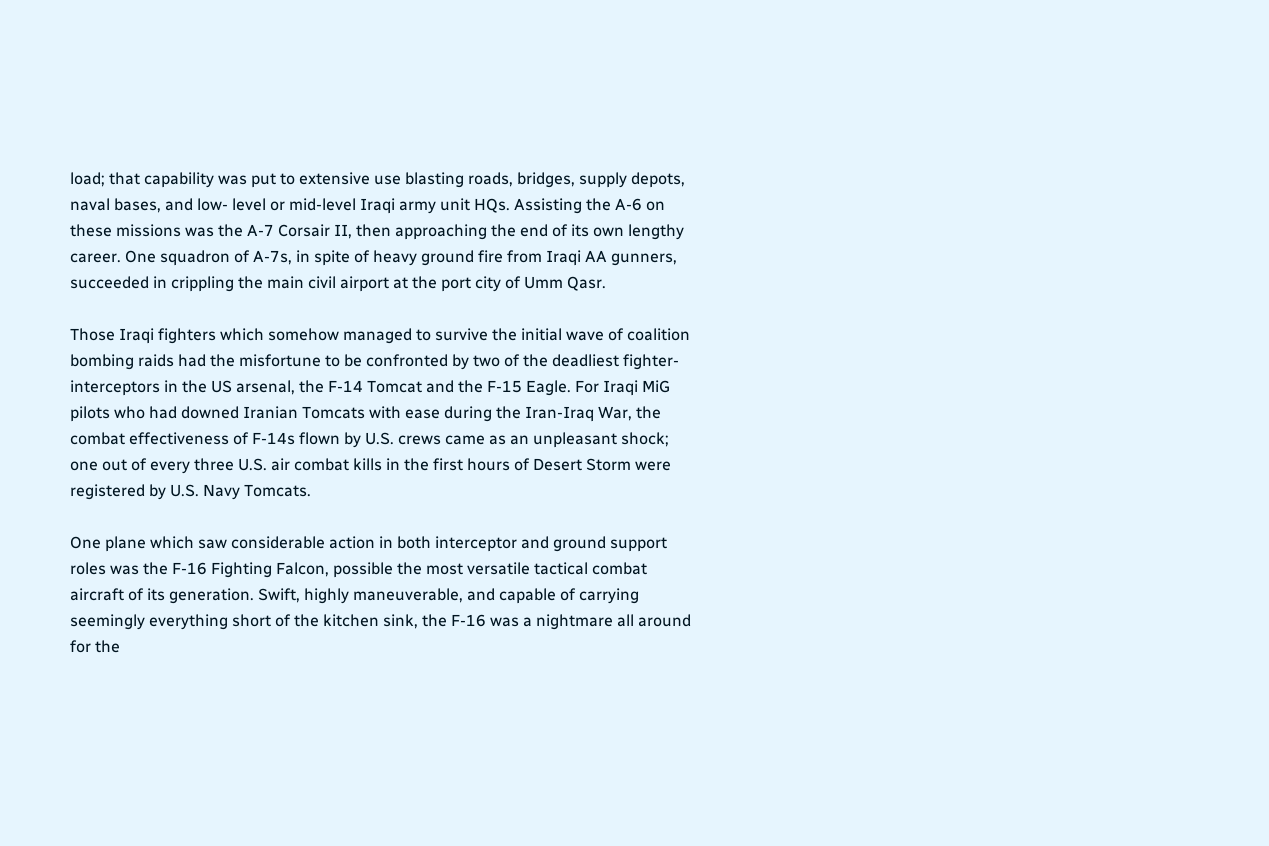load; that capability was put to extensive use blasting roads, bridges, supply depots, naval bases, and low- level or mid-level Iraqi army unit HQs. Assisting the A-6 on these missions was the A-7 Corsair II, then approaching the end of its own lengthy career. One squadron of A-7s, in spite of heavy ground fire from Iraqi AA gunners, succeeded in crippling the main civil airport at the port city of Umm Qasr.

Those Iraqi fighters which somehow managed to survive the initial wave of coalition bombing raids had the misfortune to be confronted by two of the deadliest fighter-interceptors in the US arsenal, the F-14 Tomcat and the F-15 Eagle. For Iraqi MiG pilots who had downed Iranian Tomcats with ease during the Iran-Iraq War, the combat effectiveness of F-14s flown by U.S. crews came as an unpleasant shock; one out of every three U.S. air combat kills in the first hours of Desert Storm were registered by U.S. Navy Tomcats.

One plane which saw considerable action in both interceptor and ground support roles was the F-16 Fighting Falcon, possible the most versatile tactical combat aircraft of its generation. Swift, highly maneuverable, and capable of carrying seemingly everything short of the kitchen sink, the F-16 was a nightmare all around for the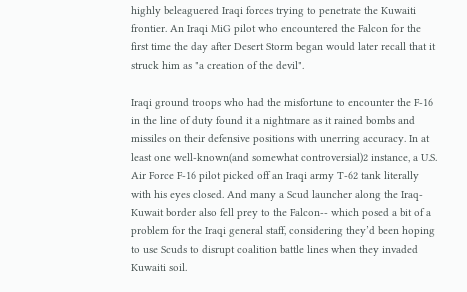highly beleaguered Iraqi forces trying to penetrate the Kuwaiti frontier. An Iraqi MiG pilot who encountered the Falcon for the first time the day after Desert Storm began would later recall that it struck him as "a creation of the devil".

Iraqi ground troops who had the misfortune to encounter the F-16 in the line of duty found it a nightmare as it rained bombs and missiles on their defensive positions with unerring accuracy. In at least one well-known(and somewhat controversial)2 instance, a U.S. Air Force F-16 pilot picked off an Iraqi army T-62 tank literally with his eyes closed. And many a Scud launcher along the Iraq-Kuwait border also fell prey to the Falcon-- which posed a bit of a problem for the Iraqi general staff, considering they’d been hoping to use Scuds to disrupt coalition battle lines when they invaded Kuwaiti soil.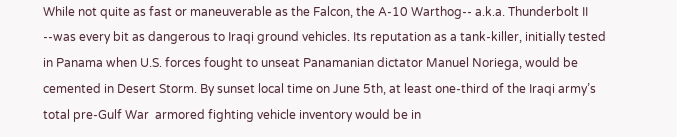While not quite as fast or maneuverable as the Falcon, the A-10 Warthog-- a.k.a. Thunderbolt II --was every bit as dangerous to Iraqi ground vehicles. Its reputation as a tank-killer, initially tested in Panama when U.S. forces fought to unseat Panamanian dictator Manuel Noriega, would be cemented in Desert Storm. By sunset local time on June 5th, at least one-third of the Iraqi army’s total pre-Gulf War  armored fighting vehicle inventory would be in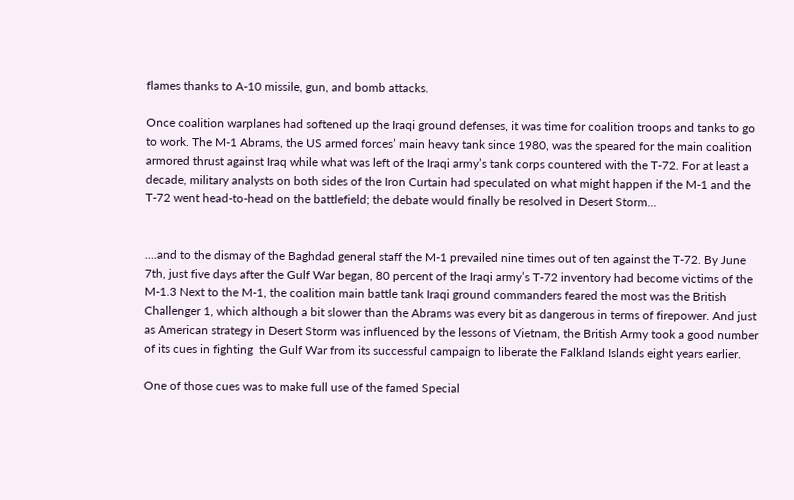flames thanks to A-10 missile, gun, and bomb attacks.

Once coalition warplanes had softened up the Iraqi ground defenses, it was time for coalition troops and tanks to go to work. The M-1 Abrams, the US armed forces’ main heavy tank since 1980, was the speared for the main coalition armored thrust against Iraq while what was left of the Iraqi army’s tank corps countered with the T-72. For at least a decade, military analysts on both sides of the Iron Curtain had speculated on what might happen if the M-1 and the T-72 went head-to-head on the battlefield; the debate would finally be resolved in Desert Storm...


....and to the dismay of the Baghdad general staff the M-1 prevailed nine times out of ten against the T-72. By June 7th, just five days after the Gulf War began, 80 percent of the Iraqi army’s T-72 inventory had become victims of the M-1.3 Next to the M-1, the coalition main battle tank Iraqi ground commanders feared the most was the British Challenger 1, which although a bit slower than the Abrams was every bit as dangerous in terms of firepower. And just as American strategy in Desert Storm was influenced by the lessons of Vietnam, the British Army took a good number of its cues in fighting  the Gulf War from its successful campaign to liberate the Falkland Islands eight years earlier.

One of those cues was to make full use of the famed Special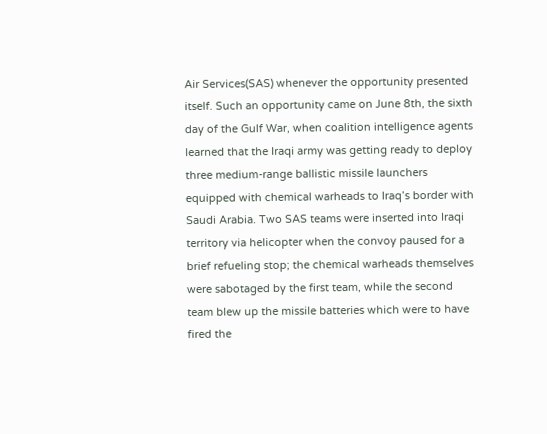Air Services(SAS) whenever the opportunity presented itself. Such an opportunity came on June 8th, the sixth day of the Gulf War, when coalition intelligence agents learned that the Iraqi army was getting ready to deploy three medium-range ballistic missile launchers equipped with chemical warheads to Iraq’s border with Saudi Arabia. Two SAS teams were inserted into Iraqi territory via helicopter when the convoy paused for a brief refueling stop; the chemical warheads themselves were sabotaged by the first team, while the second team blew up the missile batteries which were to have fired the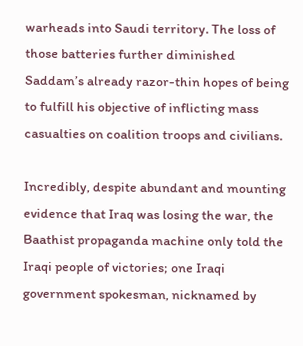warheads into Saudi territory. The loss of those batteries further diminished Saddam’s already razor-thin hopes of being to fulfill his objective of inflicting mass casualties on coalition troops and civilians.

Incredibly, despite abundant and mounting evidence that Iraq was losing the war, the Baathist propaganda machine only told the Iraqi people of victories; one Iraqi government spokesman, nicknamed by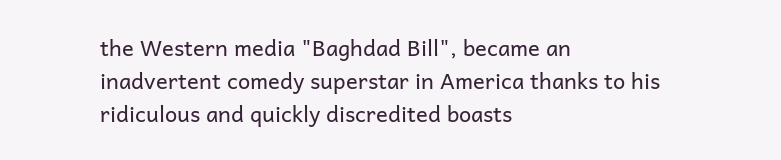the Western media "Baghdad Bill", became an inadvertent comedy superstar in America thanks to his ridiculous and quickly discredited boasts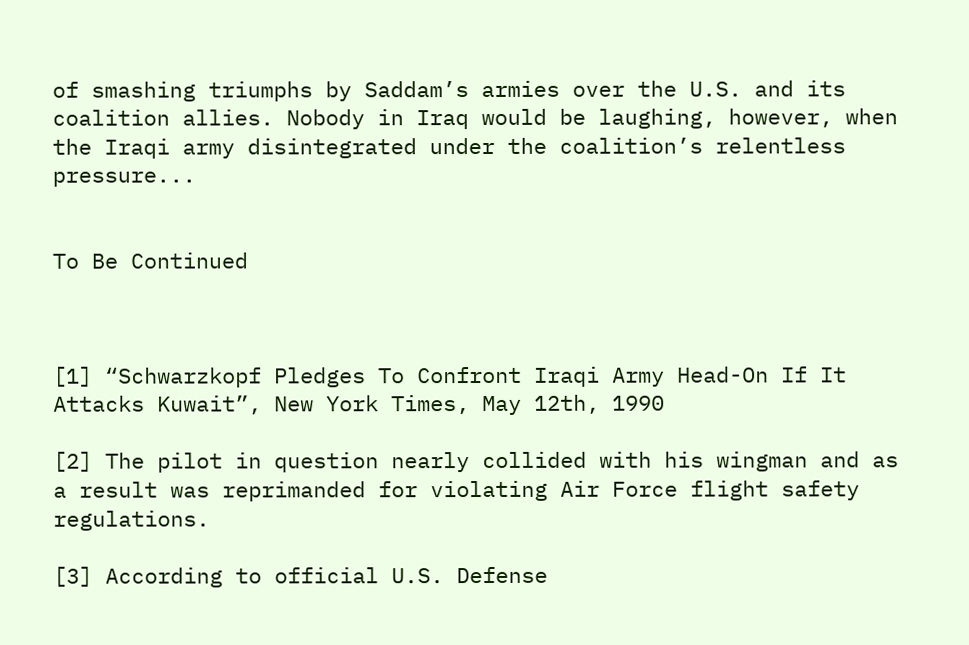of smashing triumphs by Saddam’s armies over the U.S. and its coalition allies. Nobody in Iraq would be laughing, however, when the Iraqi army disintegrated under the coalition’s relentless pressure...


To Be Continued



[1] “Schwarzkopf Pledges To Confront Iraqi Army Head-On If It Attacks Kuwait”, New York Times, May 12th, 1990

[2] The pilot in question nearly collided with his wingman and as a result was reprimanded for violating Air Force flight safety regulations.

[3] According to official U.S. Defense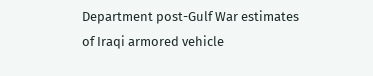Department post-Gulf War estimates of Iraqi armored vehicle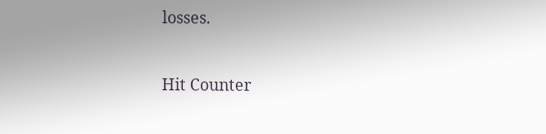losses.


Hit Counter